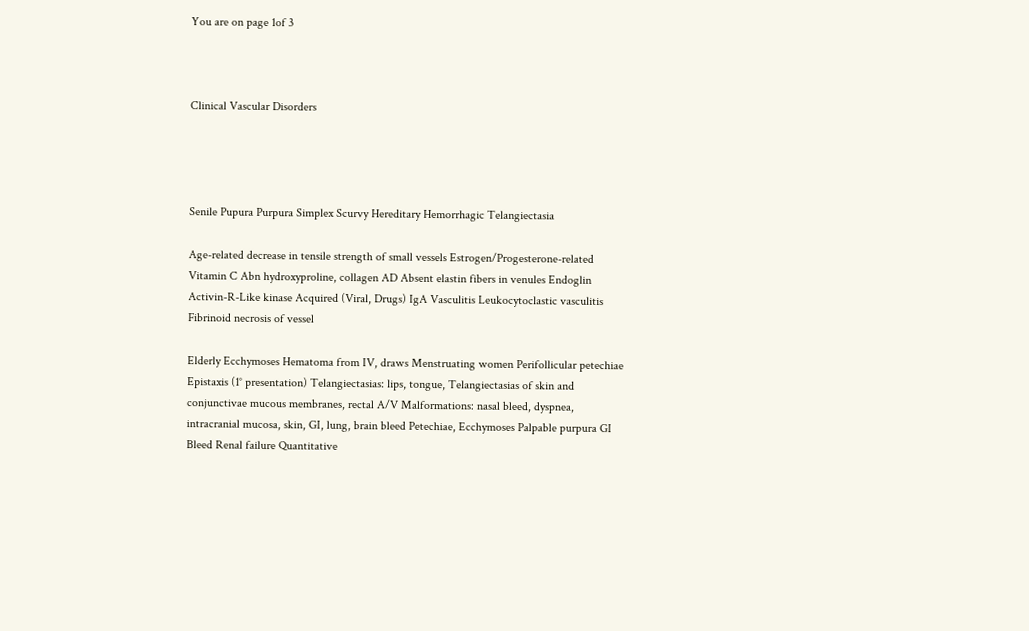You are on page 1of 3



Clinical Vascular Disorders




Senile Pupura Purpura Simplex Scurvy Hereditary Hemorrhagic Telangiectasia

Age-related decrease in tensile strength of small vessels Estrogen/Progesterone-related Vitamin C Abn hydroxyproline, collagen AD Absent elastin fibers in venules Endoglin Activin-R-Like kinase Acquired (Viral, Drugs) IgA Vasculitis Leukocytoclastic vasculitis Fibrinoid necrosis of vessel

Elderly Ecchymoses Hematoma from IV, draws Menstruating women Perifollicular petechiae Epistaxis (1° presentation) Telangiectasias: lips, tongue, Telangiectasias of skin and conjunctivae mucous membranes, rectal A/V Malformations: nasal bleed, dyspnea, intracranial mucosa, skin, GI, lung, brain bleed Petechiae, Ecchymoses Palpable purpura GI Bleed Renal failure Quantitative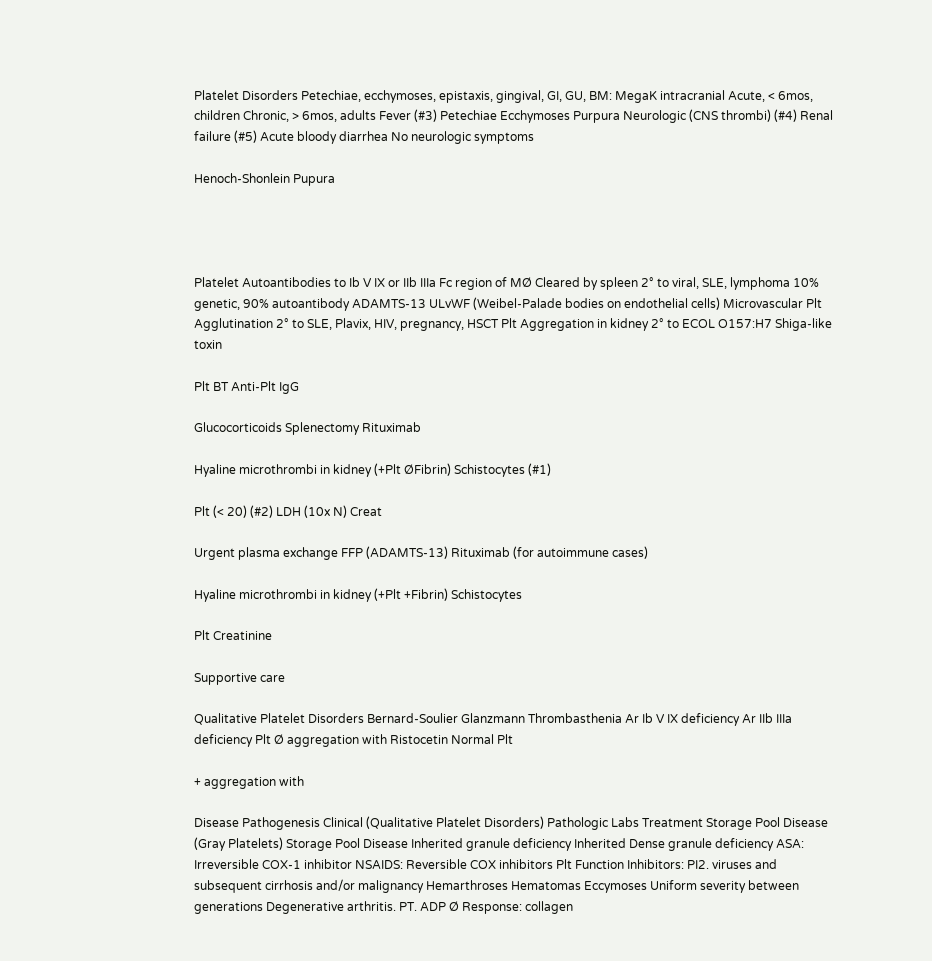Platelet Disorders Petechiae, ecchymoses, epistaxis, gingival, GI, GU, BM: MegaK intracranial Acute, < 6mos, children Chronic, > 6mos, adults Fever (#3) Petechiae Ecchymoses Purpura Neurologic (CNS thrombi) (#4) Renal failure (#5) Acute bloody diarrhea No neurologic symptoms

Henoch-Shonlein Pupura




Platelet Autoantibodies to Ib V IX or IIb IIIa Fc region of MØ Cleared by spleen 2° to viral, SLE, lymphoma 10% genetic, 90% autoantibody ADAMTS-13 ULvWF (Weibel-Palade bodies on endothelial cells) Microvascular Plt Agglutination 2° to SLE, Plavix, HIV, pregnancy, HSCT Plt Aggregation in kidney 2° to ECOL O157:H7 Shiga-like toxin

Plt BT Anti-Plt IgG

Glucocorticoids Splenectomy Rituximab

Hyaline microthrombi in kidney (+Plt ØFibrin) Schistocytes (#1)

Plt (< 20) (#2) LDH (10x N) Creat

Urgent plasma exchange FFP (ADAMTS-13) Rituximab (for autoimmune cases)

Hyaline microthrombi in kidney (+Plt +Fibrin) Schistocytes

Plt Creatinine

Supportive care

Qualitative Platelet Disorders Bernard-Soulier Glanzmann Thrombasthenia Ar Ib V IX deficiency Ar IIb IIIa deficiency Plt Ø aggregation with Ristocetin Normal Plt

+ aggregation with

Disease Pathogenesis Clinical (Qualitative Platelet Disorders) Pathologic Labs Treatment Storage Pool Disease (Gray Platelets) Storage Pool Disease Inherited granule deficiency Inherited Dense granule deficiency ASA: Irreversible COX-1 inhibitor NSAIDS: Reversible COX inhibitors Plt Function Inhibitors: PI2. viruses and subsequent cirrhosis and/or malignancy Hemarthroses Hematomas Eccymoses Uniform severity between generations Degenerative arthritis. PT. ADP Ø Response: collagen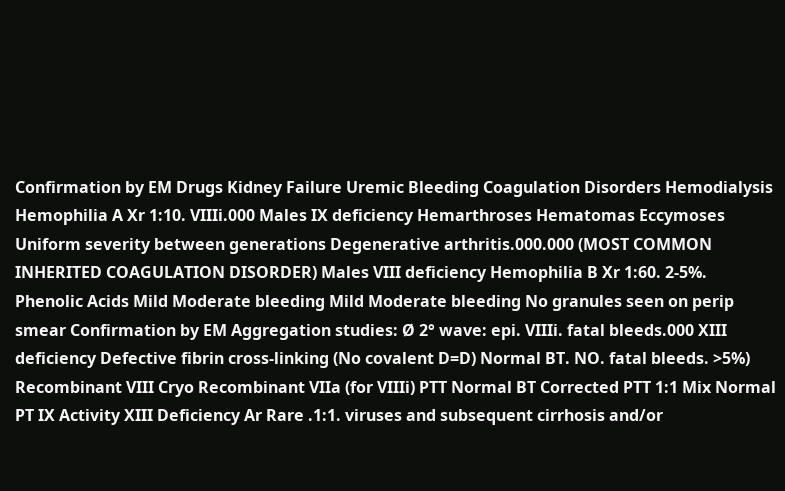Confirmation by EM Drugs Kidney Failure Uremic Bleeding Coagulation Disorders Hemodialysis Hemophilia A Xr 1:10. VIIIi.000 Males IX deficiency Hemarthroses Hematomas Eccymoses Uniform severity between generations Degenerative arthritis.000.000 (MOST COMMON INHERITED COAGULATION DISORDER) Males VIII deficiency Hemophilia B Xr 1:60. 2-5%. Phenolic Acids Mild Moderate bleeding Mild Moderate bleeding No granules seen on perip smear Confirmation by EM Aggregation studies: Ø 2° wave: epi. VIIIi. fatal bleeds.000 XIII deficiency Defective fibrin cross-linking (No covalent D=D) Normal BT. NO. fatal bleeds. >5%) Recombinant VIII Cryo Recombinant VIIa (for VIIIi) PTT Normal BT Corrected PTT 1:1 Mix Normal PT IX Activity XIII Deficiency Ar Rare .1:1. viruses and subsequent cirrhosis and/or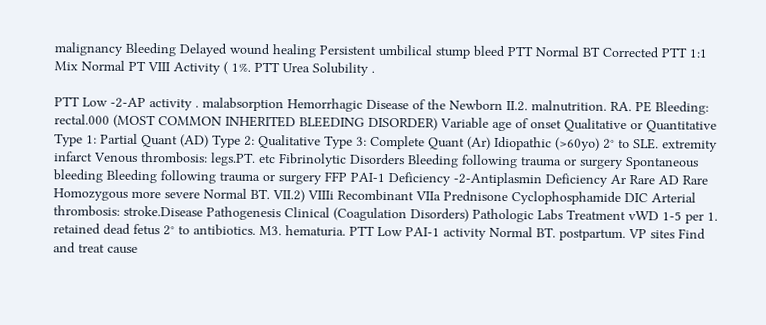malignancy Bleeding Delayed wound healing Persistent umbilical stump bleed PTT Normal BT Corrected PTT 1:1 Mix Normal PT VIII Activity ( 1%. PTT Urea Solubility .

PTT Low -2-AP activity . malabsorption Hemorrhagic Disease of the Newborn II.2. malnutrition. RA. PE Bleeding: rectal.000 (MOST COMMON INHERITED BLEEDING DISORDER) Variable age of onset Qualitative or Quantitative Type 1: Partial Quant (AD) Type 2: Qualitative Type 3: Complete Quant (Ar) Idiopathic (>60yo) 2° to SLE. extremity infarct Venous thrombosis: legs.PT. etc Fibrinolytic Disorders Bleeding following trauma or surgery Spontaneous bleeding Bleeding following trauma or surgery FFP PAI-1 Deficiency -2-Antiplasmin Deficiency Ar Rare AD Rare Homozygous more severe Normal BT. VII.2) VIIIi Recombinant VIIa Prednisone Cyclophosphamide DIC Arterial thrombosis: stroke.Disease Pathogenesis Clinical (Coagulation Disorders) Pathologic Labs Treatment vWD 1-5 per 1. retained dead fetus 2° to antibiotics. M3. hematuria. PTT Low PAI-1 activity Normal BT. postpartum. VP sites Find and treat cause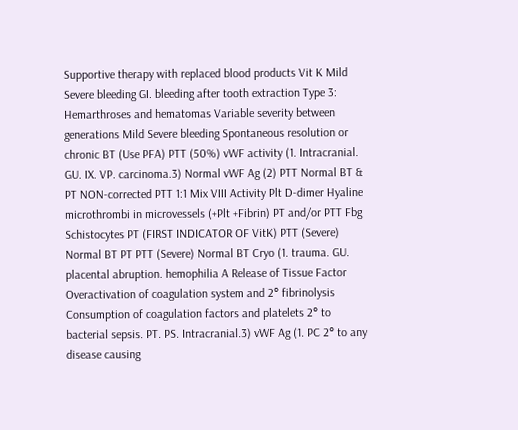Supportive therapy with replaced blood products Vit K Mild Severe bleeding GI. bleeding after tooth extraction Type 3: Hemarthroses and hematomas Variable severity between generations Mild Severe bleeding Spontaneous resolution or chronic BT (Use PFA) PTT (50%) vWF activity (1. Intracranial. GU. IX. VP. carcinoma.3) Normal vWF Ag (2) PTT Normal BT & PT NON-corrected PTT 1:1 Mix VIII Activity Plt D-dimer Hyaline microthrombi in microvessels (+Plt +Fibrin) PT and/or PTT Fbg Schistocytes PT (FIRST INDICATOR OF VitK) PTT (Severe) Normal BT PT PTT (Severe) Normal BT Cryo (1. trauma. GU. placental abruption. hemophilia A Release of Tissue Factor Overactivation of coagulation system and 2° fibrinolysis Consumption of coagulation factors and platelets 2° to bacterial sepsis. PT. PS. Intracranial.3) vWF Ag (1. PC 2° to any disease causing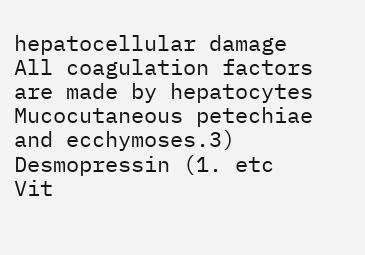hepatocellular damage All coagulation factors are made by hepatocytes Mucocutaneous petechiae and ecchymoses.3) Desmopressin (1. etc Vit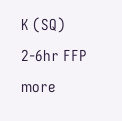K (SQ) 2-6hr FFP more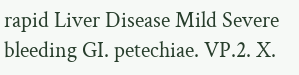rapid Liver Disease Mild Severe bleeding GI. petechiae. VP.2. X.